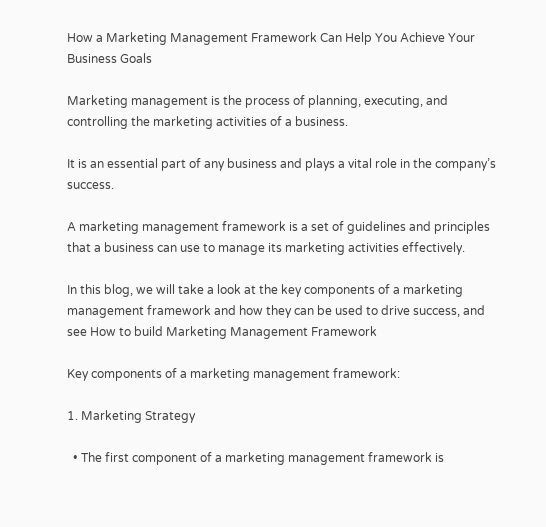How a Marketing Management Framework Can Help You Achieve Your Business Goals

Marketing management is the process of planning, executing, and controlling the marketing activities of a business.

It is an essential part of any business and plays a vital role in the company’s success.

A marketing management framework is a set of guidelines and principles that a business can use to manage its marketing activities effectively.

In this blog, we will take a look at the key components of a marketing management framework and how they can be used to drive success, and see How to build Marketing Management Framework

Key components of a marketing management framework:

1. Marketing Strategy

  • The first component of a marketing management framework is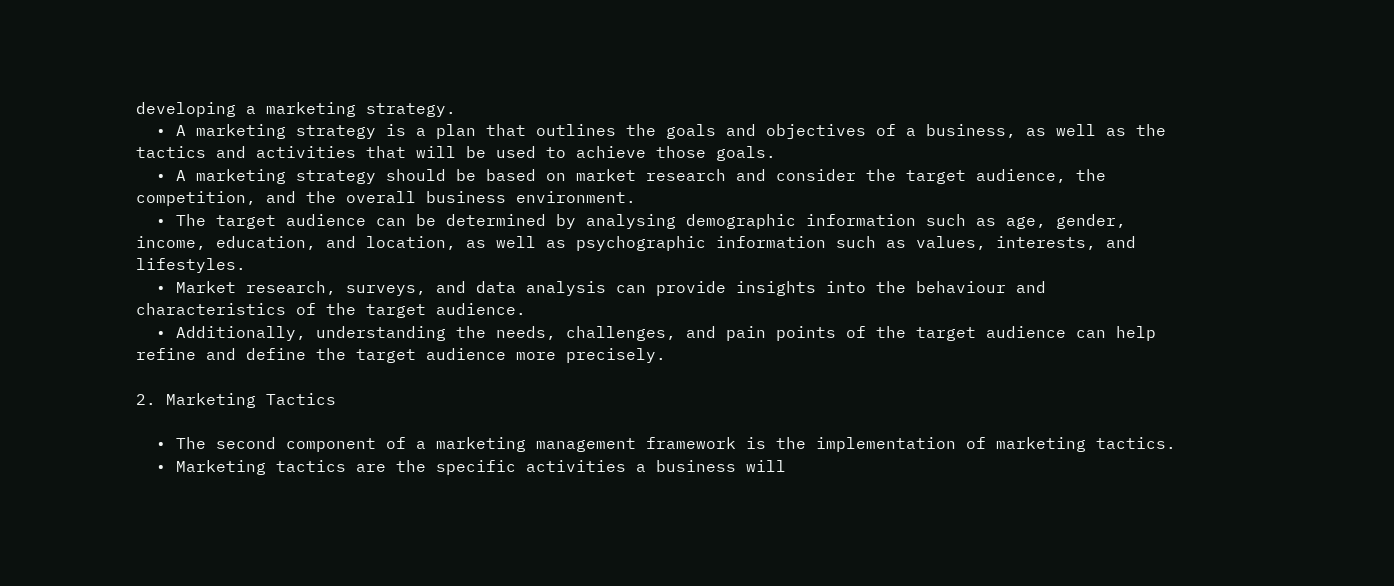developing a marketing strategy.
  • A marketing strategy is a plan that outlines the goals and objectives of a business, as well as the tactics and activities that will be used to achieve those goals.
  • A marketing strategy should be based on market research and consider the target audience, the competition, and the overall business environment.
  • The target audience can be determined by analysing demographic information such as age, gender, income, education, and location, as well as psychographic information such as values, interests, and lifestyles.
  • Market research, surveys, and data analysis can provide insights into the behaviour and characteristics of the target audience.
  • Additionally, understanding the needs, challenges, and pain points of the target audience can help refine and define the target audience more precisely.

2. Marketing Tactics

  • The second component of a marketing management framework is the implementation of marketing tactics.
  • Marketing tactics are the specific activities a business will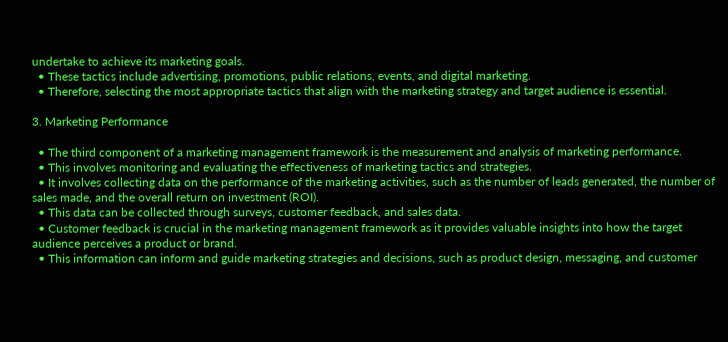undertake to achieve its marketing goals.
  • These tactics include advertising, promotions, public relations, events, and digital marketing.
  • Therefore, selecting the most appropriate tactics that align with the marketing strategy and target audience is essential.

3. Marketing Performance

  • The third component of a marketing management framework is the measurement and analysis of marketing performance.
  • This involves monitoring and evaluating the effectiveness of marketing tactics and strategies.
  • It involves collecting data on the performance of the marketing activities, such as the number of leads generated, the number of sales made, and the overall return on investment (ROI).
  • This data can be collected through surveys, customer feedback, and sales data.
  • Customer feedback is crucial in the marketing management framework as it provides valuable insights into how the target audience perceives a product or brand.
  • This information can inform and guide marketing strategies and decisions, such as product design, messaging, and customer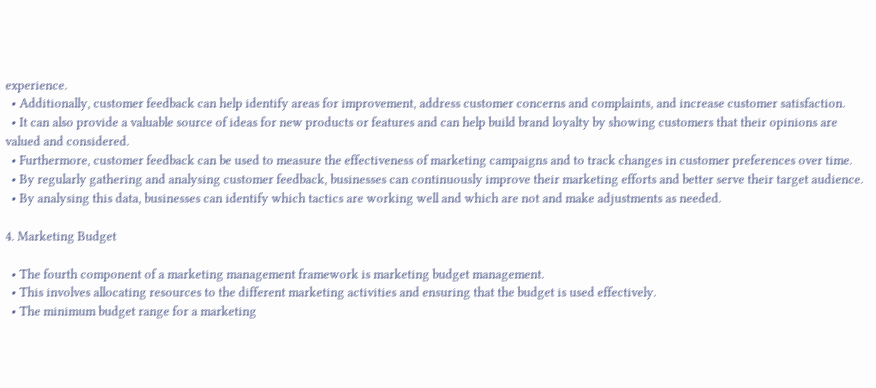experience.
  • Additionally, customer feedback can help identify areas for improvement, address customer concerns and complaints, and increase customer satisfaction.
  • It can also provide a valuable source of ideas for new products or features and can help build brand loyalty by showing customers that their opinions are valued and considered.
  • Furthermore, customer feedback can be used to measure the effectiveness of marketing campaigns and to track changes in customer preferences over time.
  • By regularly gathering and analysing customer feedback, businesses can continuously improve their marketing efforts and better serve their target audience.
  • By analysing this data, businesses can identify which tactics are working well and which are not and make adjustments as needed.

4. Marketing Budget

  • The fourth component of a marketing management framework is marketing budget management.
  • This involves allocating resources to the different marketing activities and ensuring that the budget is used effectively.
  • The minimum budget range for a marketing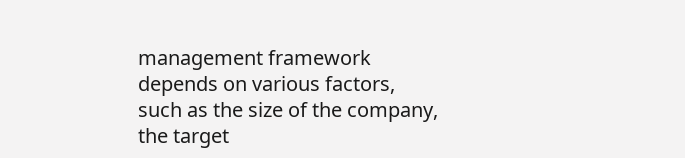management framework depends on various factors, such as the size of the company, the target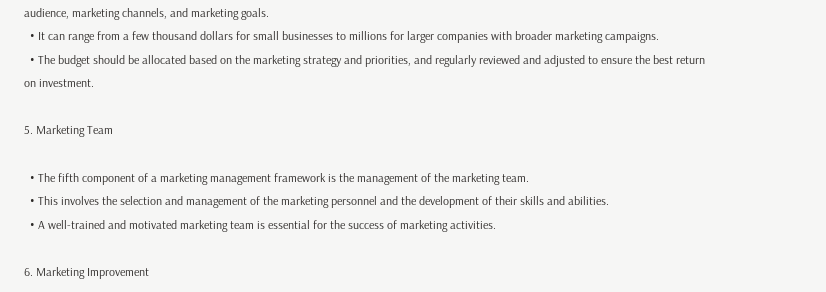audience, marketing channels, and marketing goals.
  • It can range from a few thousand dollars for small businesses to millions for larger companies with broader marketing campaigns.
  • The budget should be allocated based on the marketing strategy and priorities, and regularly reviewed and adjusted to ensure the best return on investment.

5. Marketing Team

  • The fifth component of a marketing management framework is the management of the marketing team.
  • This involves the selection and management of the marketing personnel and the development of their skills and abilities.
  • A well-trained and motivated marketing team is essential for the success of marketing activities.

6. Marketing Improvement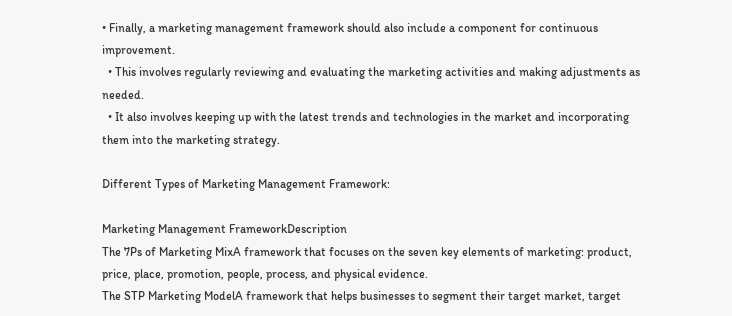• Finally, a marketing management framework should also include a component for continuous improvement.
  • This involves regularly reviewing and evaluating the marketing activities and making adjustments as needed.
  • It also involves keeping up with the latest trends and technologies in the market and incorporating them into the marketing strategy.

Different Types of Marketing Management Framework:

Marketing Management FrameworkDescription
The 7Ps of Marketing MixA framework that focuses on the seven key elements of marketing: product, price, place, promotion, people, process, and physical evidence.
The STP Marketing ModelA framework that helps businesses to segment their target market, target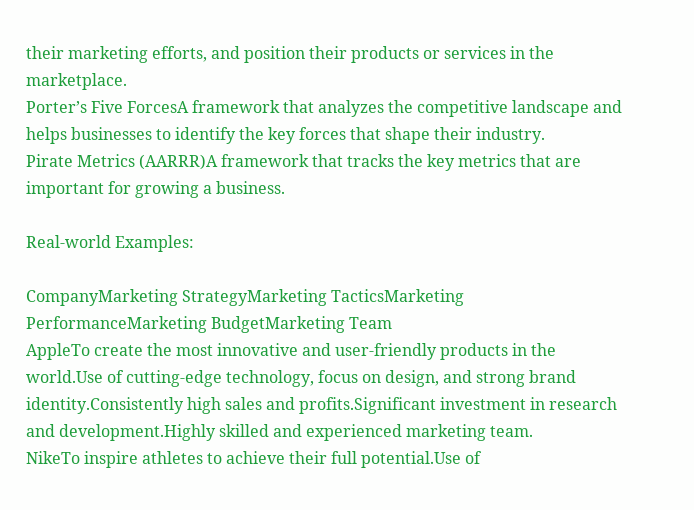their marketing efforts, and position their products or services in the marketplace.
Porter’s Five ForcesA framework that analyzes the competitive landscape and helps businesses to identify the key forces that shape their industry.
Pirate Metrics (AARRR)A framework that tracks the key metrics that are important for growing a business.

Real-world Examples:

CompanyMarketing StrategyMarketing TacticsMarketing PerformanceMarketing BudgetMarketing Team
AppleTo create the most innovative and user-friendly products in the world.Use of cutting-edge technology, focus on design, and strong brand identity.Consistently high sales and profits.Significant investment in research and development.Highly skilled and experienced marketing team.
NikeTo inspire athletes to achieve their full potential.Use of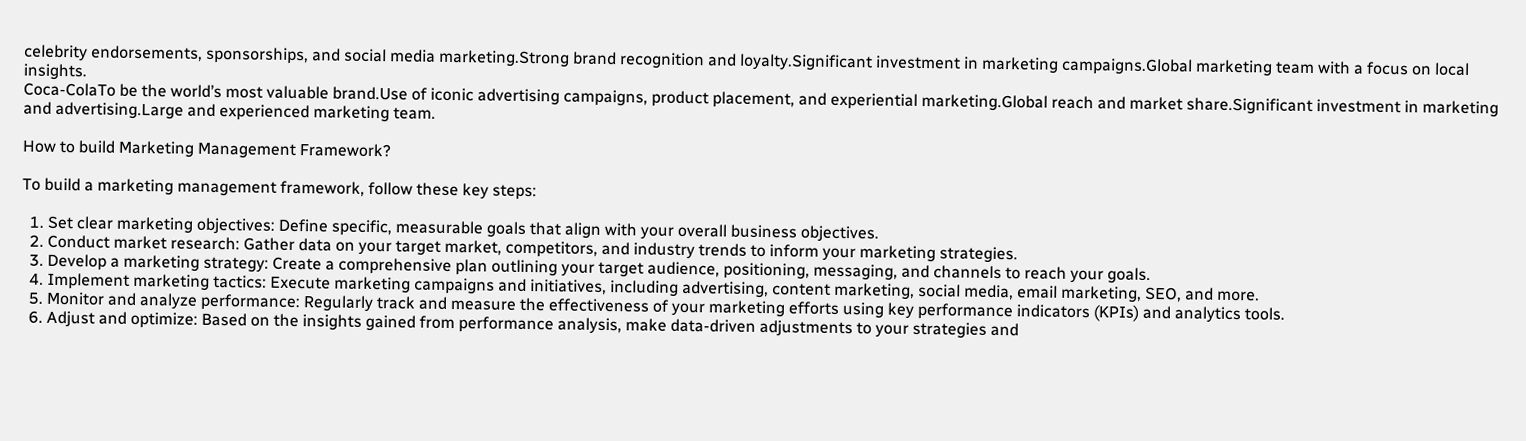celebrity endorsements, sponsorships, and social media marketing.Strong brand recognition and loyalty.Significant investment in marketing campaigns.Global marketing team with a focus on local insights.
Coca-ColaTo be the world’s most valuable brand.Use of iconic advertising campaigns, product placement, and experiential marketing.Global reach and market share.Significant investment in marketing and advertising.Large and experienced marketing team.

How to build Marketing Management Framework?

To build a marketing management framework, follow these key steps:

  1. Set clear marketing objectives: Define specific, measurable goals that align with your overall business objectives.
  2. Conduct market research: Gather data on your target market, competitors, and industry trends to inform your marketing strategies.
  3. Develop a marketing strategy: Create a comprehensive plan outlining your target audience, positioning, messaging, and channels to reach your goals.
  4. Implement marketing tactics: Execute marketing campaigns and initiatives, including advertising, content marketing, social media, email marketing, SEO, and more.
  5. Monitor and analyze performance: Regularly track and measure the effectiveness of your marketing efforts using key performance indicators (KPIs) and analytics tools.
  6. Adjust and optimize: Based on the insights gained from performance analysis, make data-driven adjustments to your strategies and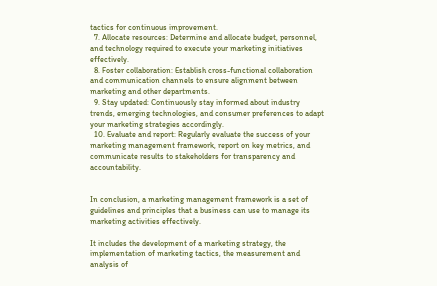tactics for continuous improvement.
  7. Allocate resources: Determine and allocate budget, personnel, and technology required to execute your marketing initiatives effectively.
  8. Foster collaboration: Establish cross-functional collaboration and communication channels to ensure alignment between marketing and other departments.
  9. Stay updated: Continuously stay informed about industry trends, emerging technologies, and consumer preferences to adapt your marketing strategies accordingly.
  10. Evaluate and report: Regularly evaluate the success of your marketing management framework, report on key metrics, and communicate results to stakeholders for transparency and accountability.


In conclusion, a marketing management framework is a set of guidelines and principles that a business can use to manage its marketing activities effectively.

It includes the development of a marketing strategy, the implementation of marketing tactics, the measurement and analysis of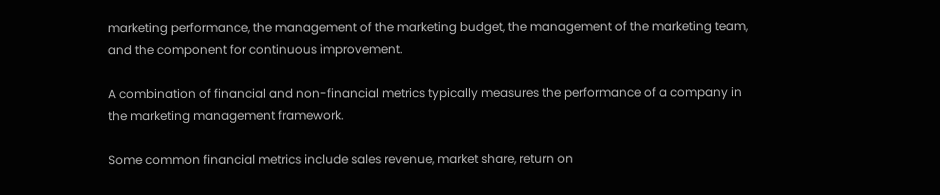marketing performance, the management of the marketing budget, the management of the marketing team, and the component for continuous improvement.

A combination of financial and non-financial metrics typically measures the performance of a company in the marketing management framework.

Some common financial metrics include sales revenue, market share, return on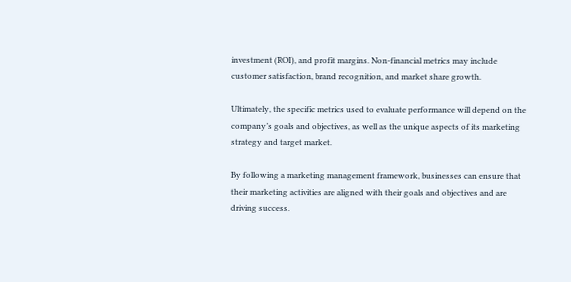investment (ROI), and profit margins. Non-financial metrics may include customer satisfaction, brand recognition, and market share growth.

Ultimately, the specific metrics used to evaluate performance will depend on the company’s goals and objectives, as well as the unique aspects of its marketing strategy and target market.

By following a marketing management framework, businesses can ensure that their marketing activities are aligned with their goals and objectives and are driving success.